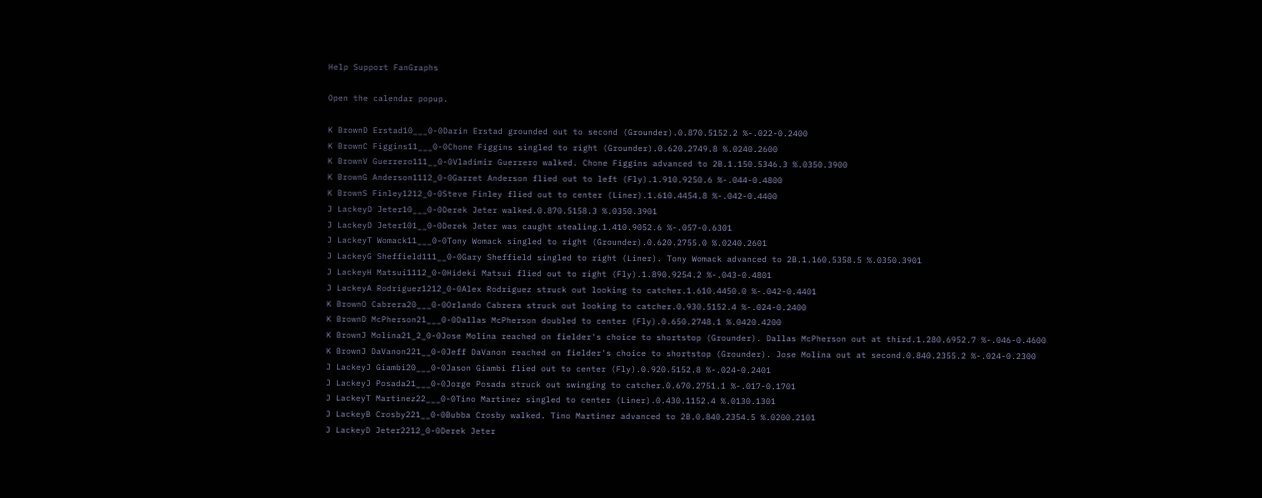Help Support FanGraphs

Open the calendar popup.

K BrownD Erstad10___0-0Darin Erstad grounded out to second (Grounder).0.870.5152.2 %-.022-0.2400
K BrownC Figgins11___0-0Chone Figgins singled to right (Grounder).0.620.2749.8 %.0240.2600
K BrownV Guerrero111__0-0Vladimir Guerrero walked. Chone Figgins advanced to 2B.1.150.5346.3 %.0350.3900
K BrownG Anderson1112_0-0Garret Anderson flied out to left (Fly).1.910.9250.6 %-.044-0.4800
K BrownS Finley1212_0-0Steve Finley flied out to center (Liner).1.610.4454.8 %-.042-0.4400
J LackeyD Jeter10___0-0Derek Jeter walked.0.870.5158.3 %.0350.3901
J LackeyD Jeter101__0-0Derek Jeter was caught stealing.1.410.9052.6 %-.057-0.6301
J LackeyT Womack11___0-0Tony Womack singled to right (Grounder).0.620.2755.0 %.0240.2601
J LackeyG Sheffield111__0-0Gary Sheffield singled to right (Liner). Tony Womack advanced to 2B.1.160.5358.5 %.0350.3901
J LackeyH Matsui1112_0-0Hideki Matsui flied out to right (Fly).1.890.9254.2 %-.043-0.4801
J LackeyA Rodriguez1212_0-0Alex Rodriguez struck out looking to catcher.1.610.4450.0 %-.042-0.4401
K BrownO Cabrera20___0-0Orlando Cabrera struck out looking to catcher.0.930.5152.4 %-.024-0.2400
K BrownD McPherson21___0-0Dallas McPherson doubled to center (Fly).0.650.2748.1 %.0420.4200
K BrownJ Molina21_2_0-0Jose Molina reached on fielder's choice to shortstop (Grounder). Dallas McPherson out at third.1.280.6952.7 %-.046-0.4600
K BrownJ DaVanon221__0-0Jeff DaVanon reached on fielder's choice to shortstop (Grounder). Jose Molina out at second.0.840.2355.2 %-.024-0.2300
J LackeyJ Giambi20___0-0Jason Giambi flied out to center (Fly).0.920.5152.8 %-.024-0.2401
J LackeyJ Posada21___0-0Jorge Posada struck out swinging to catcher.0.670.2751.1 %-.017-0.1701
J LackeyT Martinez22___0-0Tino Martinez singled to center (Liner).0.430.1152.4 %.0130.1301
J LackeyB Crosby221__0-0Bubba Crosby walked. Tino Martinez advanced to 2B.0.840.2354.5 %.0200.2101
J LackeyD Jeter2212_0-0Derek Jeter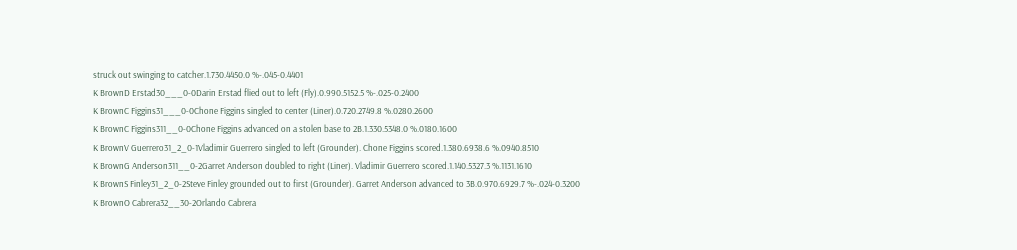struck out swinging to catcher.1.730.4450.0 %-.045-0.4401
K BrownD Erstad30___0-0Darin Erstad flied out to left (Fly).0.990.5152.5 %-.025-0.2400
K BrownC Figgins31___0-0Chone Figgins singled to center (Liner).0.720.2749.8 %.0280.2600
K BrownC Figgins311__0-0Chone Figgins advanced on a stolen base to 2B.1.330.5348.0 %.0180.1600
K BrownV Guerrero31_2_0-1Vladimir Guerrero singled to left (Grounder). Chone Figgins scored.1.380.6938.6 %.0940.8510
K BrownG Anderson311__0-2Garret Anderson doubled to right (Liner). Vladimir Guerrero scored.1.140.5327.3 %.1131.1610
K BrownS Finley31_2_0-2Steve Finley grounded out to first (Grounder). Garret Anderson advanced to 3B.0.970.6929.7 %-.024-0.3200
K BrownO Cabrera32__30-2Orlando Cabrera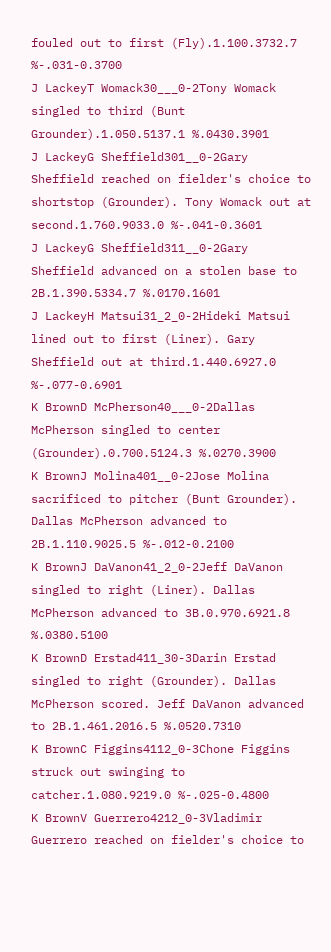fouled out to first (Fly).1.100.3732.7 %-.031-0.3700
J LackeyT Womack30___0-2Tony Womack singled to third (Bunt Grounder).1.050.5137.1 %.0430.3901
J LackeyG Sheffield301__0-2Gary Sheffield reached on fielder's choice to shortstop (Grounder). Tony Womack out at second.1.760.9033.0 %-.041-0.3601
J LackeyG Sheffield311__0-2Gary Sheffield advanced on a stolen base to 2B.1.390.5334.7 %.0170.1601
J LackeyH Matsui31_2_0-2Hideki Matsui lined out to first (Liner). Gary Sheffield out at third.1.440.6927.0 %-.077-0.6901
K BrownD McPherson40___0-2Dallas McPherson singled to center (Grounder).0.700.5124.3 %.0270.3900
K BrownJ Molina401__0-2Jose Molina sacrificed to pitcher (Bunt Grounder). Dallas McPherson advanced to 2B.1.110.9025.5 %-.012-0.2100
K BrownJ DaVanon41_2_0-2Jeff DaVanon singled to right (Liner). Dallas McPherson advanced to 3B.0.970.6921.8 %.0380.5100
K BrownD Erstad411_30-3Darin Erstad singled to right (Grounder). Dallas McPherson scored. Jeff DaVanon advanced to 2B.1.461.2016.5 %.0520.7310
K BrownC Figgins4112_0-3Chone Figgins struck out swinging to catcher.1.080.9219.0 %-.025-0.4800
K BrownV Guerrero4212_0-3Vladimir Guerrero reached on fielder's choice to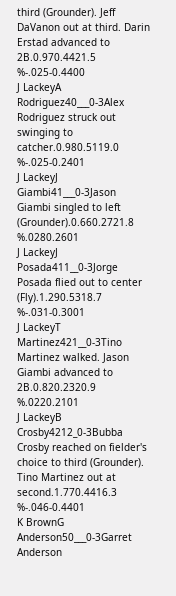third (Grounder). Jeff DaVanon out at third. Darin Erstad advanced to 2B.0.970.4421.5 %-.025-0.4400
J LackeyA Rodriguez40___0-3Alex Rodriguez struck out swinging to catcher.0.980.5119.0 %-.025-0.2401
J LackeyJ Giambi41___0-3Jason Giambi singled to left (Grounder).0.660.2721.8 %.0280.2601
J LackeyJ Posada411__0-3Jorge Posada flied out to center (Fly).1.290.5318.7 %-.031-0.3001
J LackeyT Martinez421__0-3Tino Martinez walked. Jason Giambi advanced to 2B.0.820.2320.9 %.0220.2101
J LackeyB Crosby4212_0-3Bubba Crosby reached on fielder's choice to third (Grounder). Tino Martinez out at second.1.770.4416.3 %-.046-0.4401
K BrownG Anderson50___0-3Garret Anderson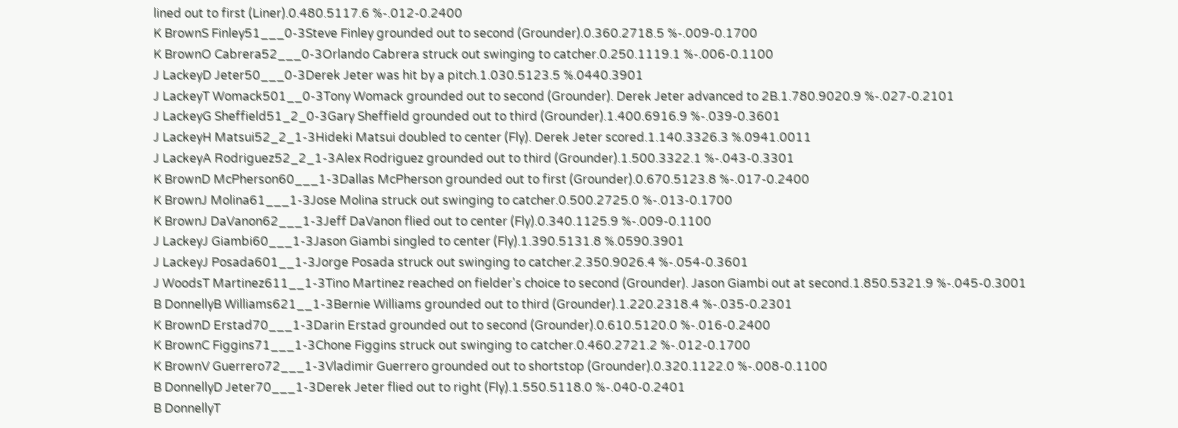lined out to first (Liner).0.480.5117.6 %-.012-0.2400
K BrownS Finley51___0-3Steve Finley grounded out to second (Grounder).0.360.2718.5 %-.009-0.1700
K BrownO Cabrera52___0-3Orlando Cabrera struck out swinging to catcher.0.250.1119.1 %-.006-0.1100
J LackeyD Jeter50___0-3Derek Jeter was hit by a pitch.1.030.5123.5 %.0440.3901
J LackeyT Womack501__0-3Tony Womack grounded out to second (Grounder). Derek Jeter advanced to 2B.1.780.9020.9 %-.027-0.2101
J LackeyG Sheffield51_2_0-3Gary Sheffield grounded out to third (Grounder).1.400.6916.9 %-.039-0.3601
J LackeyH Matsui52_2_1-3Hideki Matsui doubled to center (Fly). Derek Jeter scored.1.140.3326.3 %.0941.0011
J LackeyA Rodriguez52_2_1-3Alex Rodriguez grounded out to third (Grounder).1.500.3322.1 %-.043-0.3301
K BrownD McPherson60___1-3Dallas McPherson grounded out to first (Grounder).0.670.5123.8 %-.017-0.2400
K BrownJ Molina61___1-3Jose Molina struck out swinging to catcher.0.500.2725.0 %-.013-0.1700
K BrownJ DaVanon62___1-3Jeff DaVanon flied out to center (Fly).0.340.1125.9 %-.009-0.1100
J LackeyJ Giambi60___1-3Jason Giambi singled to center (Fly).1.390.5131.8 %.0590.3901
J LackeyJ Posada601__1-3Jorge Posada struck out swinging to catcher.2.350.9026.4 %-.054-0.3601
J WoodsT Martinez611__1-3Tino Martinez reached on fielder's choice to second (Grounder). Jason Giambi out at second.1.850.5321.9 %-.045-0.3001
B DonnellyB Williams621__1-3Bernie Williams grounded out to third (Grounder).1.220.2318.4 %-.035-0.2301
K BrownD Erstad70___1-3Darin Erstad grounded out to second (Grounder).0.610.5120.0 %-.016-0.2400
K BrownC Figgins71___1-3Chone Figgins struck out swinging to catcher.0.460.2721.2 %-.012-0.1700
K BrownV Guerrero72___1-3Vladimir Guerrero grounded out to shortstop (Grounder).0.320.1122.0 %-.008-0.1100
B DonnellyD Jeter70___1-3Derek Jeter flied out to right (Fly).1.550.5118.0 %-.040-0.2401
B DonnellyT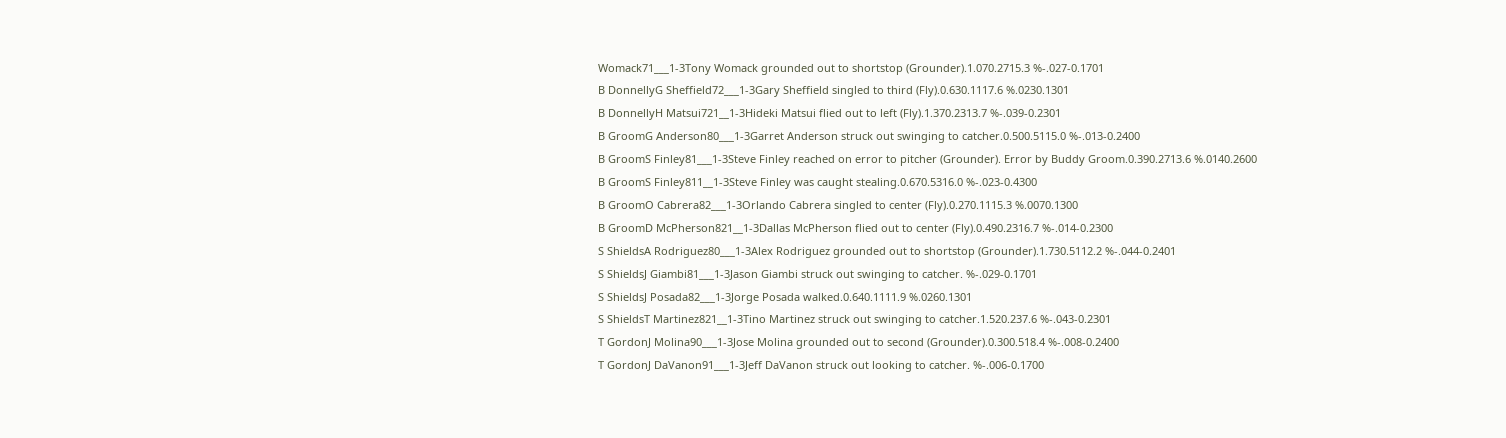Womack71___1-3Tony Womack grounded out to shortstop (Grounder).1.070.2715.3 %-.027-0.1701
B DonnellyG Sheffield72___1-3Gary Sheffield singled to third (Fly).0.630.1117.6 %.0230.1301
B DonnellyH Matsui721__1-3Hideki Matsui flied out to left (Fly).1.370.2313.7 %-.039-0.2301
B GroomG Anderson80___1-3Garret Anderson struck out swinging to catcher.0.500.5115.0 %-.013-0.2400
B GroomS Finley81___1-3Steve Finley reached on error to pitcher (Grounder). Error by Buddy Groom.0.390.2713.6 %.0140.2600
B GroomS Finley811__1-3Steve Finley was caught stealing.0.670.5316.0 %-.023-0.4300
B GroomO Cabrera82___1-3Orlando Cabrera singled to center (Fly).0.270.1115.3 %.0070.1300
B GroomD McPherson821__1-3Dallas McPherson flied out to center (Fly).0.490.2316.7 %-.014-0.2300
S ShieldsA Rodriguez80___1-3Alex Rodriguez grounded out to shortstop (Grounder).1.730.5112.2 %-.044-0.2401
S ShieldsJ Giambi81___1-3Jason Giambi struck out swinging to catcher. %-.029-0.1701
S ShieldsJ Posada82___1-3Jorge Posada walked.0.640.1111.9 %.0260.1301
S ShieldsT Martinez821__1-3Tino Martinez struck out swinging to catcher.1.520.237.6 %-.043-0.2301
T GordonJ Molina90___1-3Jose Molina grounded out to second (Grounder).0.300.518.4 %-.008-0.2400
T GordonJ DaVanon91___1-3Jeff DaVanon struck out looking to catcher. %-.006-0.1700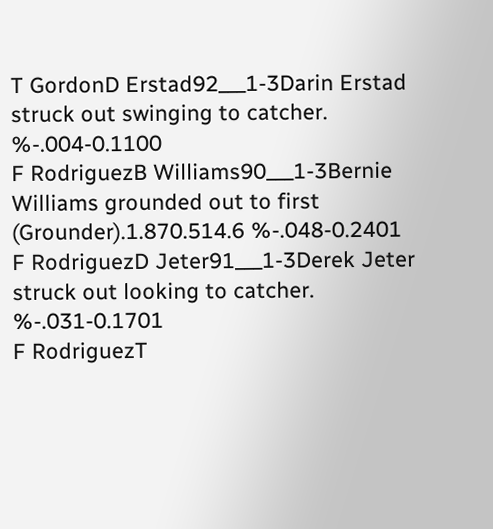T GordonD Erstad92___1-3Darin Erstad struck out swinging to catcher. %-.004-0.1100
F RodriguezB Williams90___1-3Bernie Williams grounded out to first (Grounder).1.870.514.6 %-.048-0.2401
F RodriguezD Jeter91___1-3Derek Jeter struck out looking to catcher. %-.031-0.1701
F RodriguezT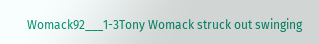Womack92___1-3Tony Womack struck out swinging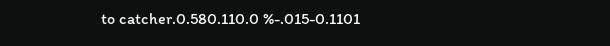to catcher.0.580.110.0 %-.015-0.1101